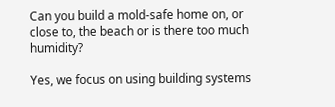Can you build a mold-safe home on, or close to, the beach or is there too much humidity?

Yes, we focus on using building systems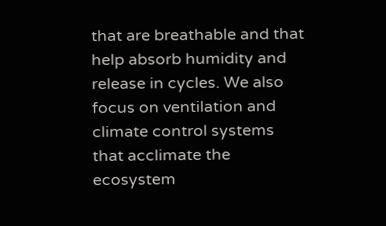that are breathable and that help absorb humidity and release in cycles. We also focus on ventilation and climate control systems that acclimate the ecosystem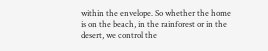within the envelope. So whether the home is on the beach, in the rainforest or in the desert, we control the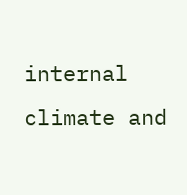internal climate and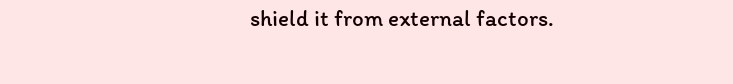shield it from external factors.